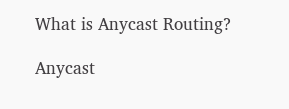What is Anycast Routing?

Anycast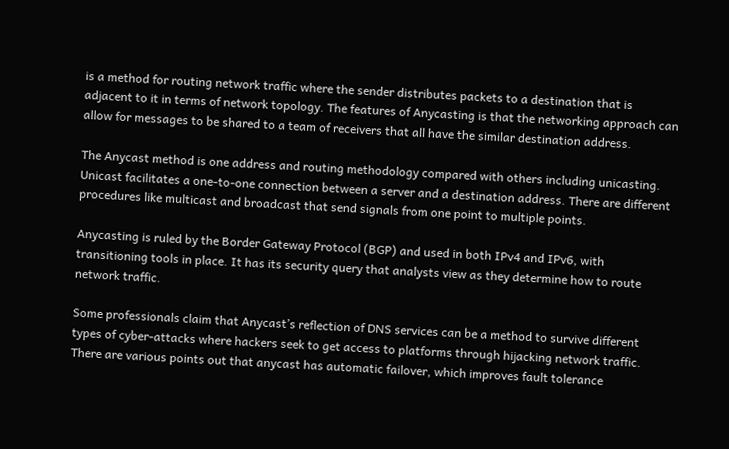is a method for routing network traffic where the sender distributes packets to a destination that is adjacent to it in terms of network topology. The features of Anycasting is that the networking approach can allow for messages to be shared to a team of receivers that all have the similar destination address.

The Anycast method is one address and routing methodology compared with others including unicasting. Unicast facilitates a one-to-one connection between a server and a destination address. There are different procedures like multicast and broadcast that send signals from one point to multiple points.

Anycasting is ruled by the Border Gateway Protocol (BGP) and used in both IPv4 and IPv6, with transitioning tools in place. It has its security query that analysts view as they determine how to route network traffic.

Some professionals claim that Anycast’s reflection of DNS services can be a method to survive different types of cyber-attacks where hackers seek to get access to platforms through hijacking network traffic. There are various points out that anycast has automatic failover, which improves fault tolerance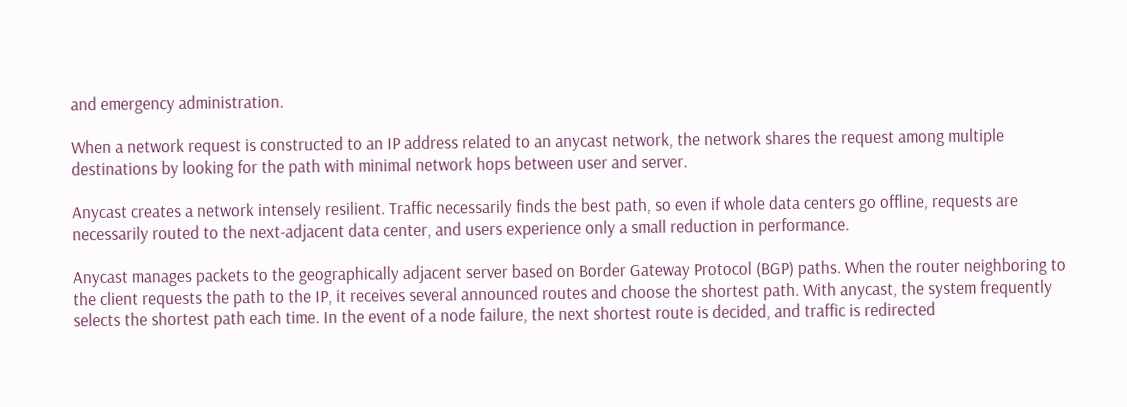and emergency administration.

When a network request is constructed to an IP address related to an anycast network, the network shares the request among multiple destinations by looking for the path with minimal network hops between user and server.

Anycast creates a network intensely resilient. Traffic necessarily finds the best path, so even if whole data centers go offline, requests are necessarily routed to the next-adjacent data center, and users experience only a small reduction in performance.

Anycast manages packets to the geographically adjacent server based on Border Gateway Protocol (BGP) paths. When the router neighboring to the client requests the path to the IP, it receives several announced routes and choose the shortest path. With anycast, the system frequently selects the shortest path each time. In the event of a node failure, the next shortest route is decided, and traffic is redirected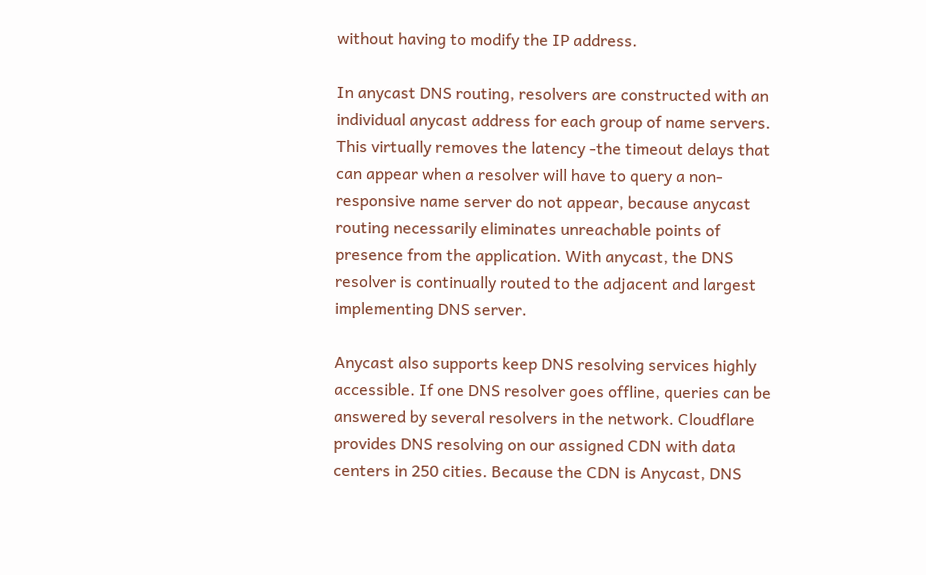without having to modify the IP address.

In anycast DNS routing, resolvers are constructed with an individual anycast address for each group of name servers. This virtually removes the latency -the timeout delays that can appear when a resolver will have to query a non-responsive name server do not appear, because anycast routing necessarily eliminates unreachable points of presence from the application. With anycast, the DNS resolver is continually routed to the adjacent and largest implementing DNS server.

Anycast also supports keep DNS resolving services highly accessible. If one DNS resolver goes offline, queries can be answered by several resolvers in the network. Cloudflare provides DNS resolving on our assigned CDN with data centers in 250 cities. Because the CDN is Anycast, DNS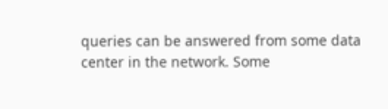queries can be answered from some data center in the network. Some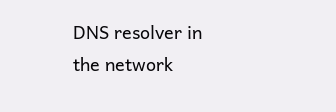DNS resolver in the network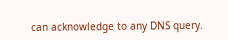can acknowledge to any DNS query.